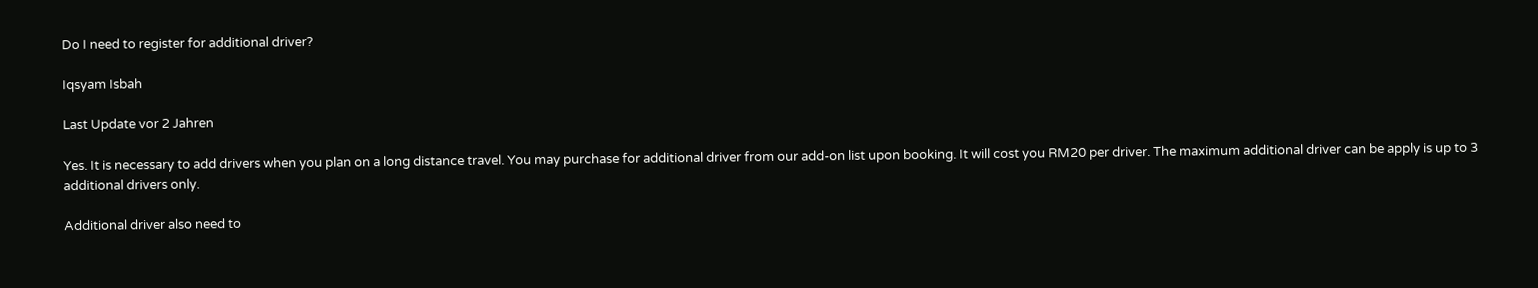Do I need to register for additional driver?

Iqsyam Isbah

Last Update vor 2 Jahren

Yes. It is necessary to add drivers when you plan on a long distance travel. You may purchase for additional driver from our add-on list upon booking. It will cost you RM20 per driver. The maximum additional driver can be apply is up to 3 additional drivers only.

Additional driver also need to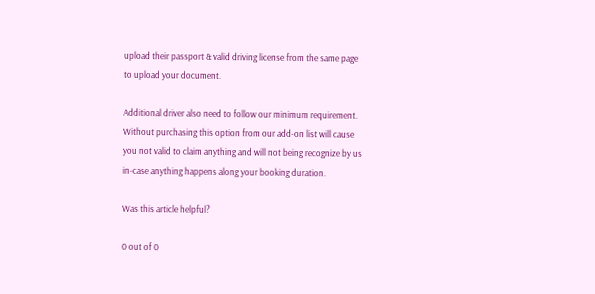upload their passport & valid driving license from the same page to upload your document.

Additional driver also need to follow our minimum requirement. Without purchasing this option from our add-on list will cause you not valid to claim anything and will not being recognize by us in-case anything happens along your booking duration.

Was this article helpful?

0 out of 0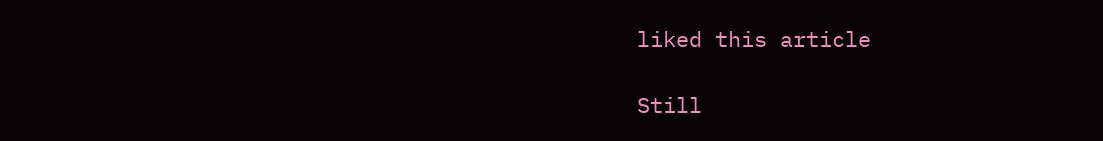liked this article

Still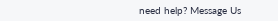need help? Message Us